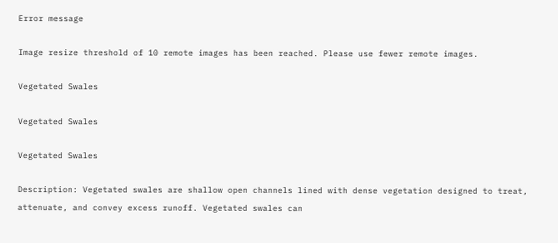Error message

Image resize threshold of 10 remote images has been reached. Please use fewer remote images.

Vegetated Swales

Vegetated Swales

Vegetated Swales

Description: Vegetated swales are shallow open channels lined with dense vegetation designed to treat, attenuate, and convey excess runoff. Vegetated swales can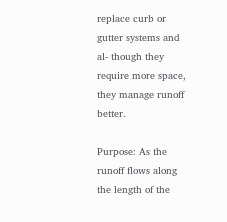replace curb or gutter systems and al- though they require more space, they manage runoff better.

Purpose: As the runoff flows along the length of the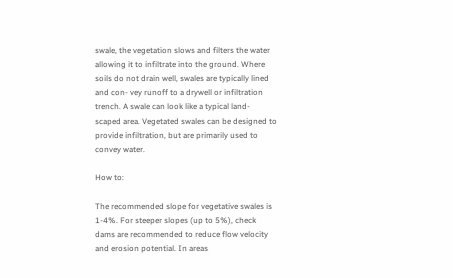swale, the vegetation slows and filters the water allowing it to infiltrate into the ground. Where soils do not drain well, swales are typically lined and con- vey runoff to a drywell or infiltration trench. A swale can look like a typical land- scaped area. Vegetated swales can be designed to provide infiltration, but are primarily used to convey water.

How to:

The recommended slope for vegetative swales is 1-4%. For steeper slopes (up to 5%), check dams are recommended to reduce flow velocity and erosion potential. In areas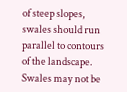of steep slopes, swales should run parallel to contours of the landscape. Swales may not be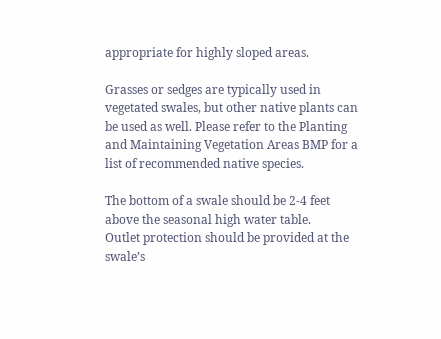appropriate for highly sloped areas.

Grasses or sedges are typically used in vegetated swales, but other native plants can be used as well. Please refer to the Planting and Maintaining Vegetation Areas BMP for a list of recommended native species.

The bottom of a swale should be 2-4 feet above the seasonal high water table.
Outlet protection should be provided at the swale’s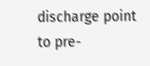discharge point to pre-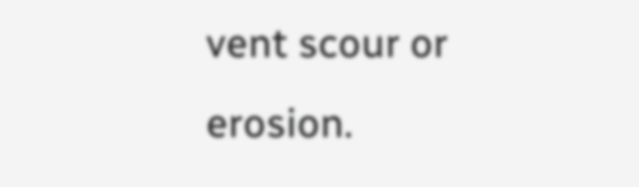vent scour or erosion.